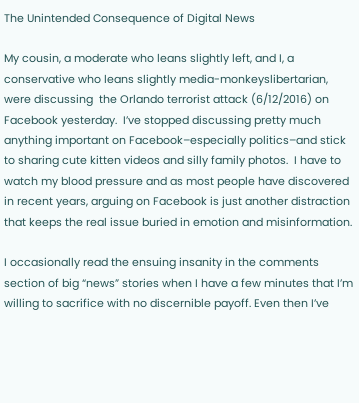The Unintended Consequence of Digital News

My cousin, a moderate who leans slightly left, and I, a conservative who leans slightly media-monkeyslibertarian, were discussing  the Orlando terrorist attack (6/12/2016) on Facebook yesterday.  I’ve stopped discussing pretty much anything important on Facebook–especially politics–and stick to sharing cute kitten videos and silly family photos.  I have to watch my blood pressure and as most people have discovered in recent years, arguing on Facebook is just another distraction that keeps the real issue buried in emotion and misinformation.

I occasionally read the ensuing insanity in the comments section of big “news” stories when I have a few minutes that I’m willing to sacrifice with no discernible payoff. Even then I’ve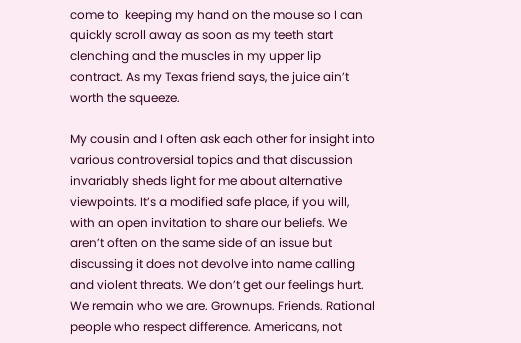come to  keeping my hand on the mouse so I can quickly scroll away as soon as my teeth start clenching and the muscles in my upper lip contract. As my Texas friend says, the juice ain’t worth the squeeze.

My cousin and I often ask each other for insight into various controversial topics and that discussion invariably sheds light for me about alternative viewpoints. It’s a modified safe place, if you will, with an open invitation to share our beliefs. We aren’t often on the same side of an issue but discussing it does not devolve into name calling and violent threats. We don’t get our feelings hurt. We remain who we are. Grownups. Friends. Rational people who respect difference. Americans, not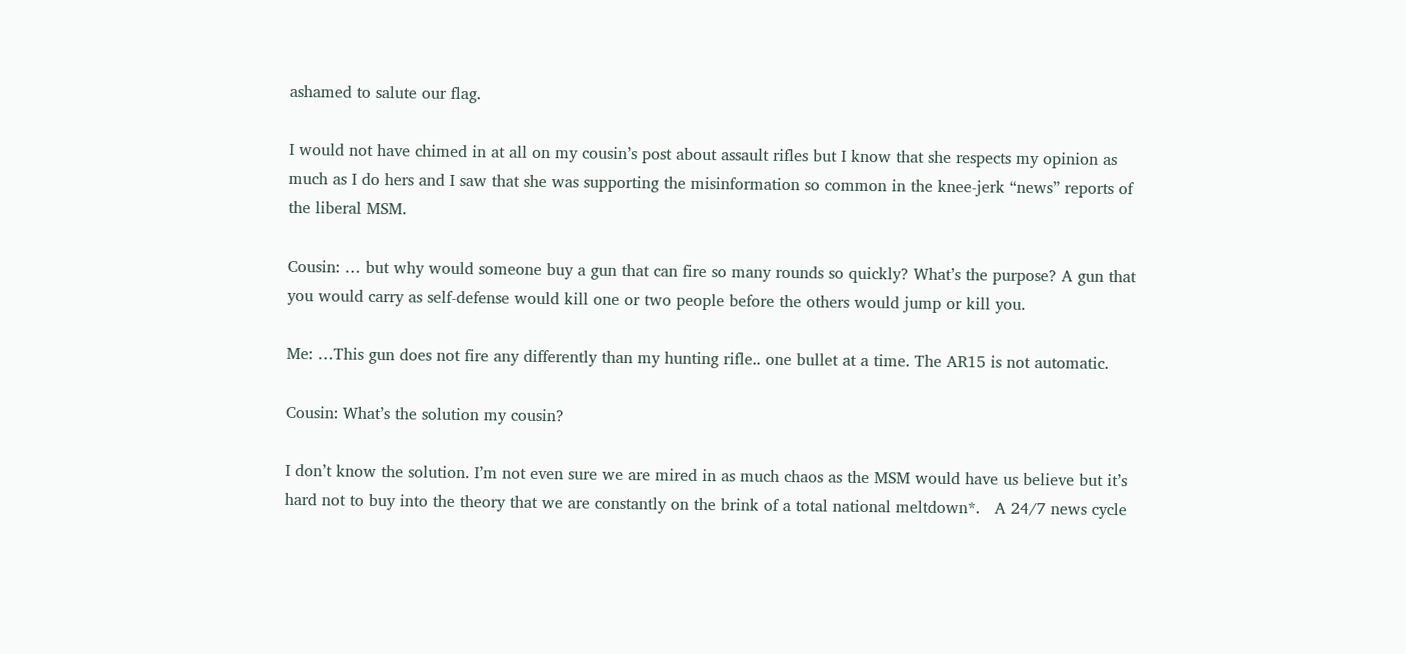ashamed to salute our flag.

I would not have chimed in at all on my cousin’s post about assault rifles but I know that she respects my opinion as much as I do hers and I saw that she was supporting the misinformation so common in the knee-jerk “news” reports of the liberal MSM.

Cousin: … but why would someone buy a gun that can fire so many rounds so quickly? What’s the purpose? A gun that you would carry as self-defense would kill one or two people before the others would jump or kill you.

Me: …This gun does not fire any differently than my hunting rifle.. one bullet at a time. The AR15 is not automatic.

Cousin: What’s the solution my cousin?

I don’t know the solution. I’m not even sure we are mired in as much chaos as the MSM would have us believe but it’s hard not to buy into the theory that we are constantly on the brink of a total national meltdown*.   A 24/7 news cycle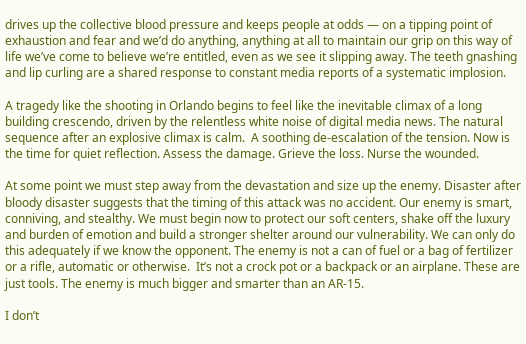drives up the collective blood pressure and keeps people at odds — on a tipping point of exhaustion and fear and we’d do anything, anything at all to maintain our grip on this way of life we’ve come to believe we’re entitled, even as we see it slipping away. The teeth gnashing and lip curling are a shared response to constant media reports of a systematic implosion.

A tragedy like the shooting in Orlando begins to feel like the inevitable climax of a long building crescendo, driven by the relentless white noise of digital media news. The natural sequence after an explosive climax is calm.  A soothing de-escalation of the tension. Now is the time for quiet reflection. Assess the damage. Grieve the loss. Nurse the wounded.

At some point we must step away from the devastation and size up the enemy. Disaster after bloody disaster suggests that the timing of this attack was no accident. Our enemy is smart, conniving, and stealthy. We must begin now to protect our soft centers, shake off the luxury and burden of emotion and build a stronger shelter around our vulnerability. We can only do this adequately if we know the opponent. The enemy is not a can of fuel or a bag of fertilizer or a rifle, automatic or otherwise.  It’s not a crock pot or a backpack or an airplane. These are just tools. The enemy is much bigger and smarter than an AR-15.

I don’t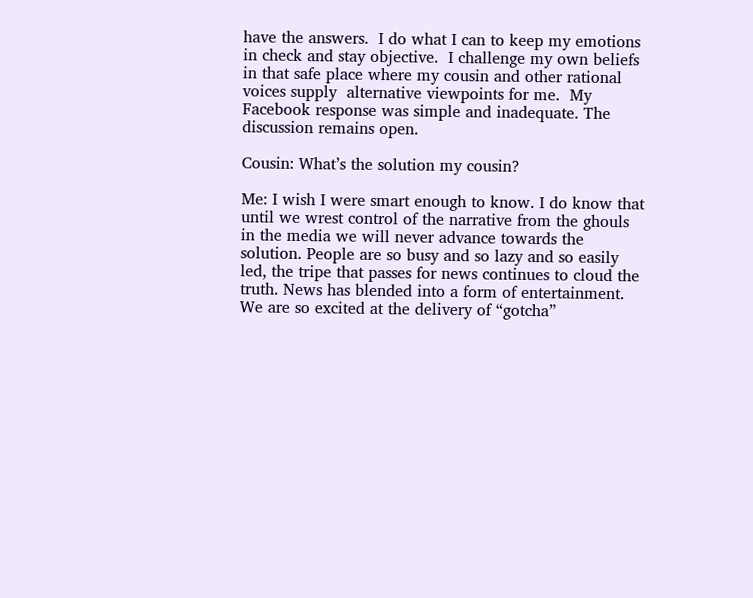have the answers.  I do what I can to keep my emotions in check and stay objective.  I challenge my own beliefs in that safe place where my cousin and other rational voices supply  alternative viewpoints for me.  My Facebook response was simple and inadequate. The discussion remains open.

Cousin: What’s the solution my cousin?

Me: I wish I were smart enough to know. I do know that until we wrest control of the narrative from the ghouls in the media we will never advance towards the solution. People are so busy and so lazy and so easily led, the tripe that passes for news continues to cloud the truth. News has blended into a form of entertainment. We are so excited at the delivery of “gotcha”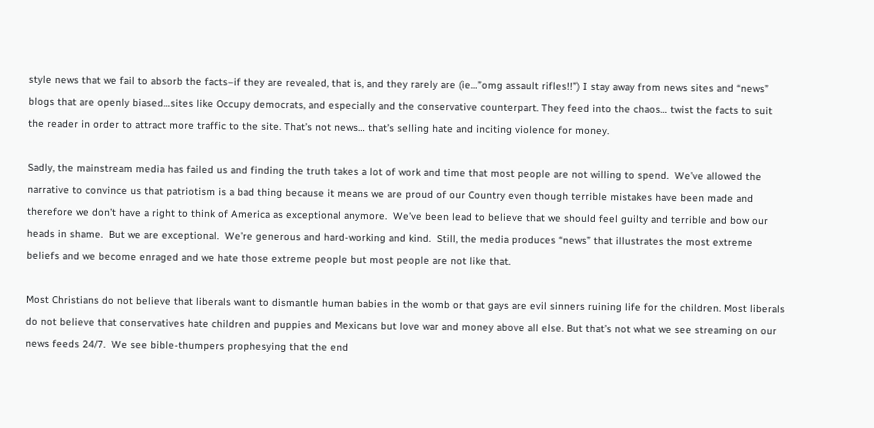style news that we fail to absorb the facts–if they are revealed, that is, and they rarely are (ie…”omg assault rifles!!”) I stay away from news sites and “news” blogs that are openly biased…sites like Occupy democrats, and especially and the conservative counterpart. They feed into the chaos… twist the facts to suit the reader in order to attract more traffic to the site. That’s not news… that’s selling hate and inciting violence for money.

Sadly, the mainstream media has failed us and finding the truth takes a lot of work and time that most people are not willing to spend.  We’ve allowed the narrative to convince us that patriotism is a bad thing because it means we are proud of our Country even though terrible mistakes have been made and therefore we don’t have a right to think of America as exceptional anymore.  We’ve been lead to believe that we should feel guilty and terrible and bow our heads in shame.  But we are exceptional.  We’re generous and hard-working and kind.  Still, the media produces “news” that illustrates the most extreme beliefs and we become enraged and we hate those extreme people but most people are not like that.

Most Christians do not believe that liberals want to dismantle human babies in the womb or that gays are evil sinners ruining life for the children. Most liberals do not believe that conservatives hate children and puppies and Mexicans but love war and money above all else. But that’s not what we see streaming on our news feeds 24/7.  We see bible-thumpers prophesying that the end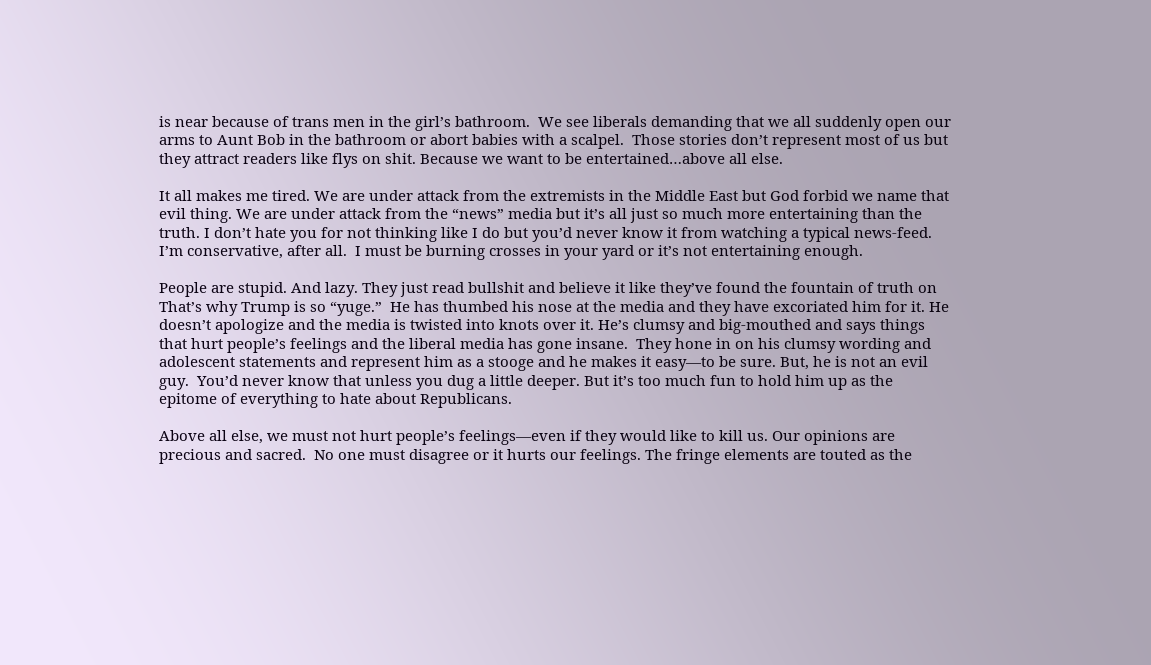is near because of trans men in the girl’s bathroom.  We see liberals demanding that we all suddenly open our arms to Aunt Bob in the bathroom or abort babies with a scalpel.  Those stories don’t represent most of us but they attract readers like flys on shit. Because we want to be entertained…above all else.

It all makes me tired. We are under attack from the extremists in the Middle East but God forbid we name that evil thing. We are under attack from the “news” media but it’s all just so much more entertaining than the truth. I don’t hate you for not thinking like I do but you’d never know it from watching a typical news-feed. I’m conservative, after all.  I must be burning crosses in your yard or it’s not entertaining enough.

People are stupid. And lazy. They just read bullshit and believe it like they’ve found the fountain of truth on  That’s why Trump is so “yuge.”  He has thumbed his nose at the media and they have excoriated him for it. He doesn’t apologize and the media is twisted into knots over it. He’s clumsy and big-mouthed and says things that hurt people’s feelings and the liberal media has gone insane.  They hone in on his clumsy wording and adolescent statements and represent him as a stooge and he makes it easy—to be sure. But, he is not an evil guy.  You’d never know that unless you dug a little deeper. But it’s too much fun to hold him up as the epitome of everything to hate about Republicans.

Above all else, we must not hurt people’s feelings—even if they would like to kill us. Our opinions are precious and sacred.  No one must disagree or it hurts our feelings. The fringe elements are touted as the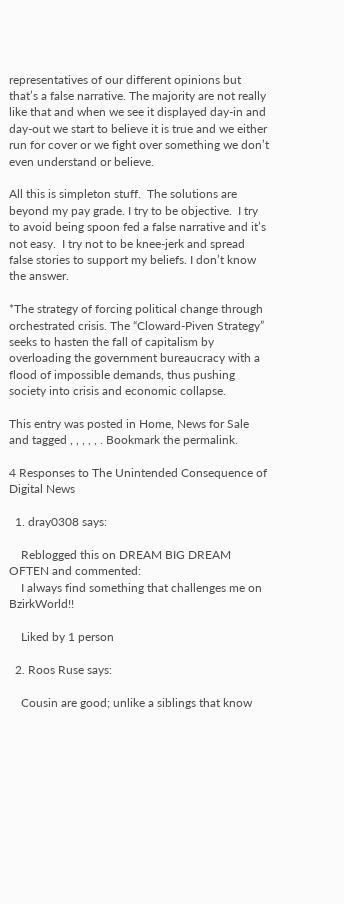representatives of our different opinions but that’s a false narrative. The majority are not really like that and when we see it displayed day-in and day-out we start to believe it is true and we either run for cover or we fight over something we don’t even understand or believe.

All this is simpleton stuff.  The solutions are beyond my pay grade. I try to be objective.  I try to avoid being spoon fed a false narrative and it’s not easy.  I try not to be knee-jerk and spread false stories to support my beliefs. I don’t know the answer.

*The strategy of forcing political change through orchestrated crisis. The “Cloward-Piven Strategy” seeks to hasten the fall of capitalism by overloading the government bureaucracy with a flood of impossible demands, thus pushing society into crisis and economic collapse.

This entry was posted in Home, News for Sale and tagged , , , , , . Bookmark the permalink.

4 Responses to The Unintended Consequence of Digital News

  1. dray0308 says:

    Reblogged this on DREAM BIG DREAM OFTEN and commented:
    I always find something that challenges me on BzirkWorld!!

    Liked by 1 person

  2. Roos Ruse says:

    Cousin are good; unlike a siblings that know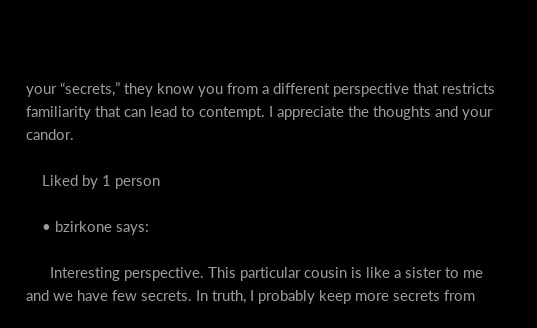your “secrets,” they know you from a different perspective that restricts familiarity that can lead to contempt. I appreciate the thoughts and your candor.

    Liked by 1 person

    • bzirkone says:

      Interesting perspective. This particular cousin is like a sister to me and we have few secrets. In truth, I probably keep more secrets from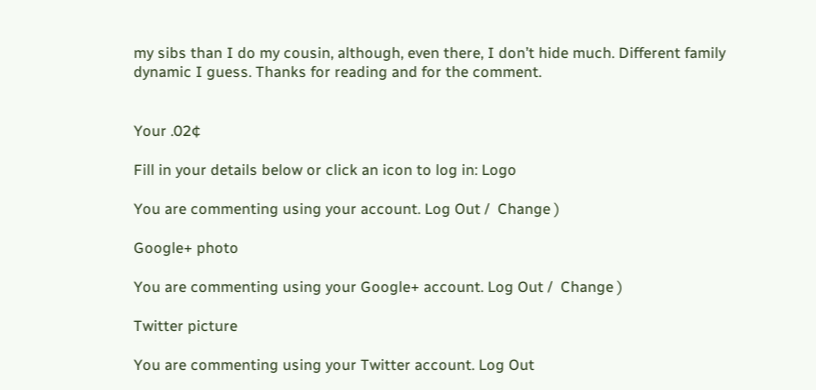my sibs than I do my cousin, although, even there, I don’t hide much. Different family dynamic I guess. Thanks for reading and for the comment.


Your .02¢

Fill in your details below or click an icon to log in: Logo

You are commenting using your account. Log Out /  Change )

Google+ photo

You are commenting using your Google+ account. Log Out /  Change )

Twitter picture

You are commenting using your Twitter account. Log Out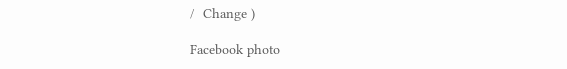/  Change )

Facebook photo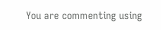You are commenting using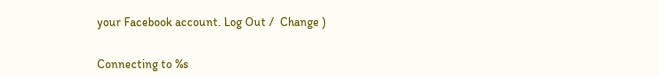your Facebook account. Log Out /  Change )


Connecting to %s